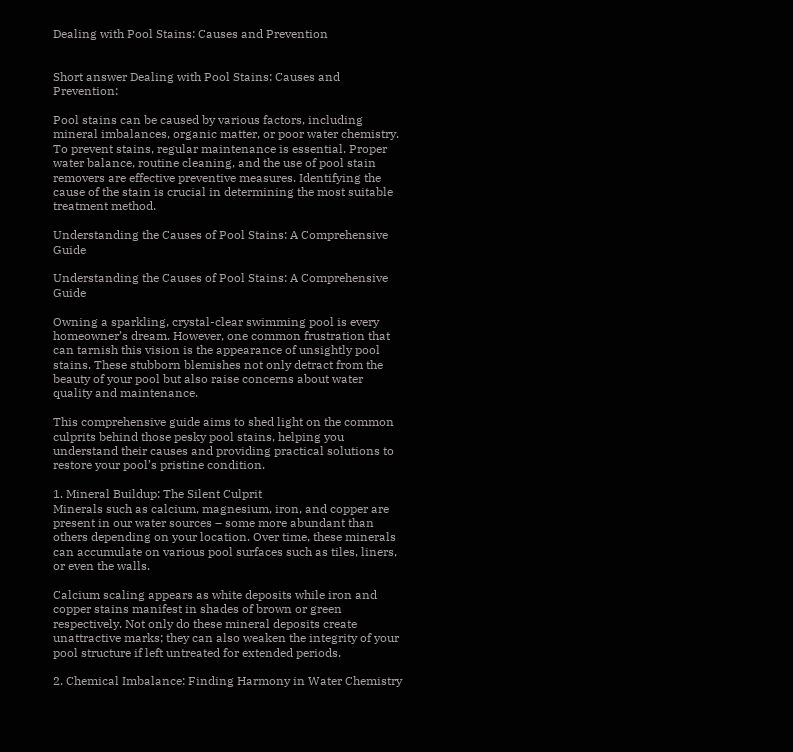Dealing with Pool Stains: Causes and Prevention


Short answer Dealing with Pool Stains: Causes and Prevention:

Pool stains can be caused by various factors, including mineral imbalances, organic matter, or poor water chemistry. To prevent stains, regular maintenance is essential. Proper water balance, routine cleaning, and the use of pool stain removers are effective preventive measures. Identifying the cause of the stain is crucial in determining the most suitable treatment method.

Understanding the Causes of Pool Stains: A Comprehensive Guide

Understanding the Causes of Pool Stains: A Comprehensive Guide

Owning a sparkling, crystal-clear swimming pool is every homeowner’s dream. However, one common frustration that can tarnish this vision is the appearance of unsightly pool stains. These stubborn blemishes not only detract from the beauty of your pool but also raise concerns about water quality and maintenance.

This comprehensive guide aims to shed light on the common culprits behind those pesky pool stains, helping you understand their causes and providing practical solutions to restore your pool’s pristine condition.

1. Mineral Buildup: The Silent Culprit
Minerals such as calcium, magnesium, iron, and copper are present in our water sources – some more abundant than others depending on your location. Over time, these minerals can accumulate on various pool surfaces such as tiles, liners, or even the walls.

Calcium scaling appears as white deposits while iron and copper stains manifest in shades of brown or green respectively. Not only do these mineral deposits create unattractive marks; they can also weaken the integrity of your pool structure if left untreated for extended periods.

2. Chemical Imbalance: Finding Harmony in Water Chemistry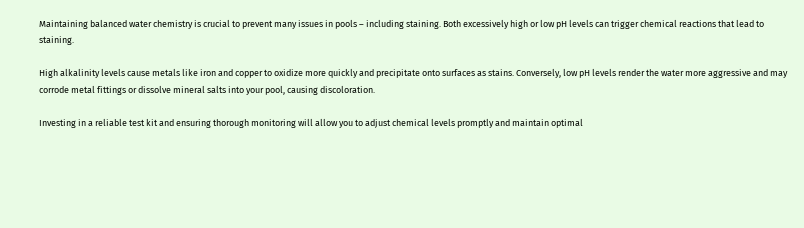Maintaining balanced water chemistry is crucial to prevent many issues in pools – including staining. Both excessively high or low pH levels can trigger chemical reactions that lead to staining.

High alkalinity levels cause metals like iron and copper to oxidize more quickly and precipitate onto surfaces as stains. Conversely, low pH levels render the water more aggressive and may corrode metal fittings or dissolve mineral salts into your pool, causing discoloration.

Investing in a reliable test kit and ensuring thorough monitoring will allow you to adjust chemical levels promptly and maintain optimal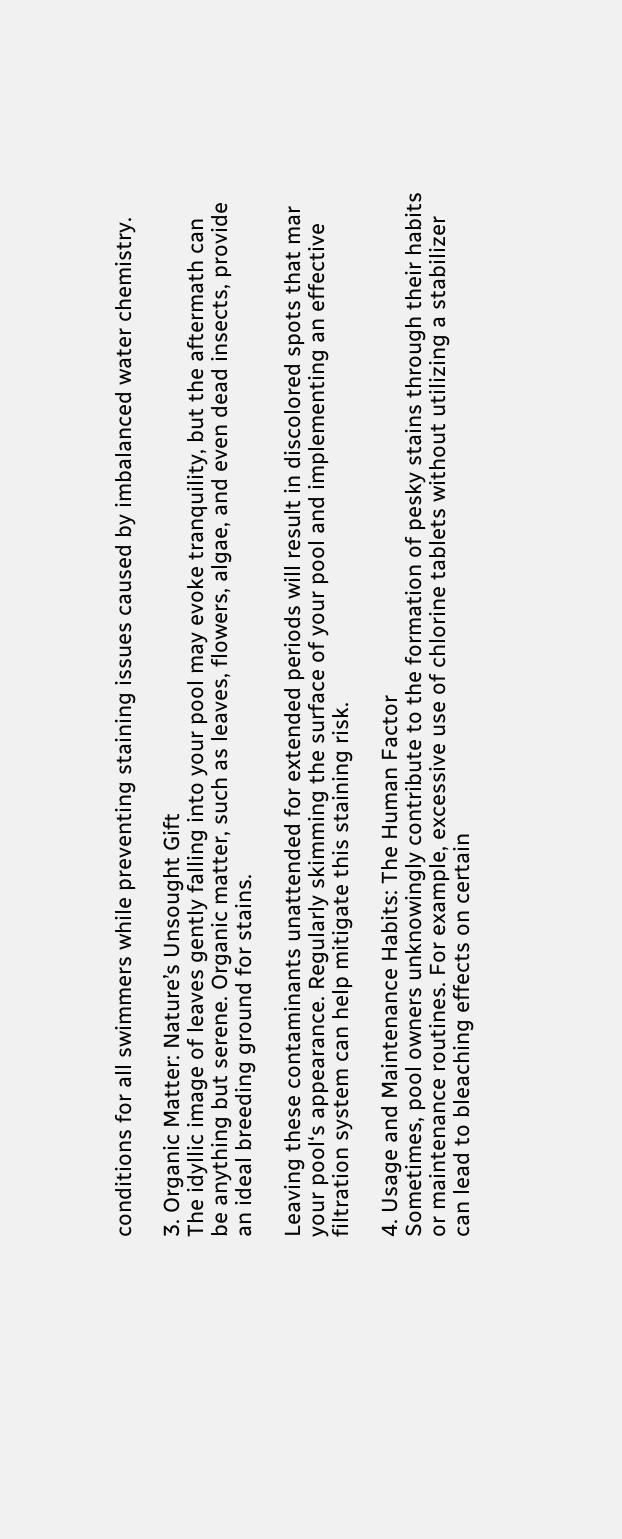conditions for all swimmers while preventing staining issues caused by imbalanced water chemistry.

3. Organic Matter: Nature’s Unsought Gift
The idyllic image of leaves gently falling into your pool may evoke tranquility, but the aftermath can be anything but serene. Organic matter, such as leaves, flowers, algae, and even dead insects, provide an ideal breeding ground for stains.

Leaving these contaminants unattended for extended periods will result in discolored spots that mar your pool‘s appearance. Regularly skimming the surface of your pool and implementing an effective filtration system can help mitigate this staining risk.

4. Usage and Maintenance Habits: The Human Factor
Sometimes, pool owners unknowingly contribute to the formation of pesky stains through their habits or maintenance routines. For example, excessive use of chlorine tablets without utilizing a stabilizer can lead to bleaching effects on certain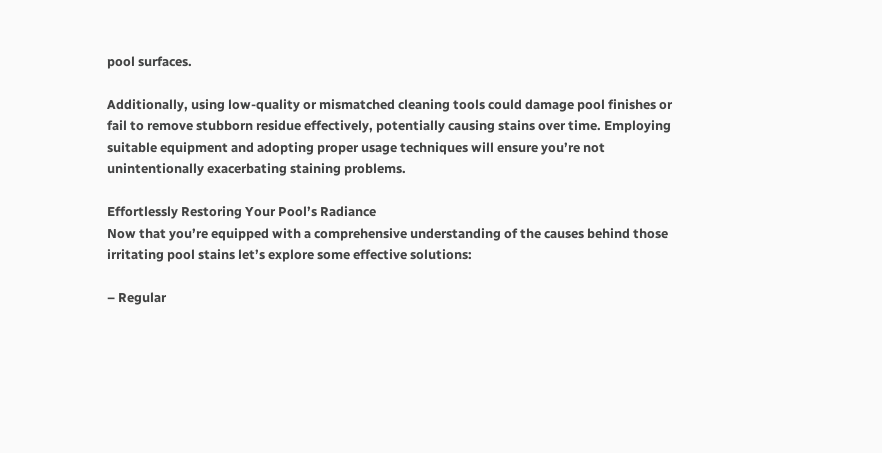pool surfaces.

Additionally, using low-quality or mismatched cleaning tools could damage pool finishes or fail to remove stubborn residue effectively, potentially causing stains over time. Employing suitable equipment and adopting proper usage techniques will ensure you’re not unintentionally exacerbating staining problems.

Effortlessly Restoring Your Pool’s Radiance
Now that you’re equipped with a comprehensive understanding of the causes behind those irritating pool stains let’s explore some effective solutions:

– Regular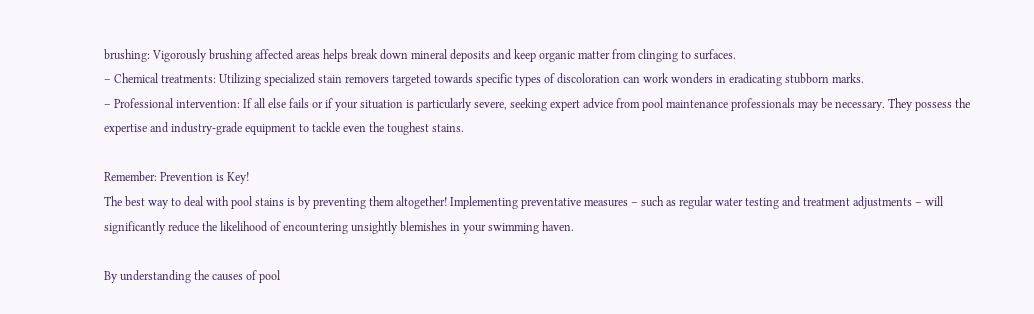brushing: Vigorously brushing affected areas helps break down mineral deposits and keep organic matter from clinging to surfaces.
– Chemical treatments: Utilizing specialized stain removers targeted towards specific types of discoloration can work wonders in eradicating stubborn marks.
– Professional intervention: If all else fails or if your situation is particularly severe, seeking expert advice from pool maintenance professionals may be necessary. They possess the expertise and industry-grade equipment to tackle even the toughest stains.

Remember: Prevention is Key!
The best way to deal with pool stains is by preventing them altogether! Implementing preventative measures – such as regular water testing and treatment adjustments – will significantly reduce the likelihood of encountering unsightly blemishes in your swimming haven.

By understanding the causes of pool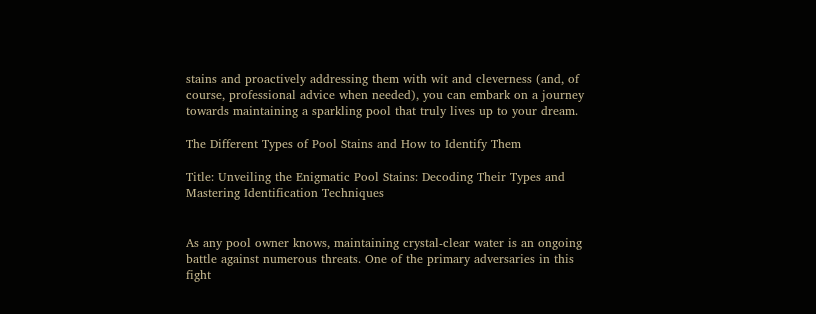stains and proactively addressing them with wit and cleverness (and, of course, professional advice when needed), you can embark on a journey towards maintaining a sparkling pool that truly lives up to your dream.

The Different Types of Pool Stains and How to Identify Them

Title: Unveiling the Enigmatic Pool Stains: Decoding Their Types and Mastering Identification Techniques


As any pool owner knows, maintaining crystal-clear water is an ongoing battle against numerous threats. One of the primary adversaries in this fight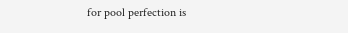for pool perfection is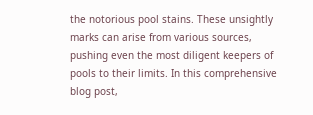the notorious pool stains. These unsightly marks can arise from various sources, pushing even the most diligent keepers of pools to their limits. In this comprehensive blog post,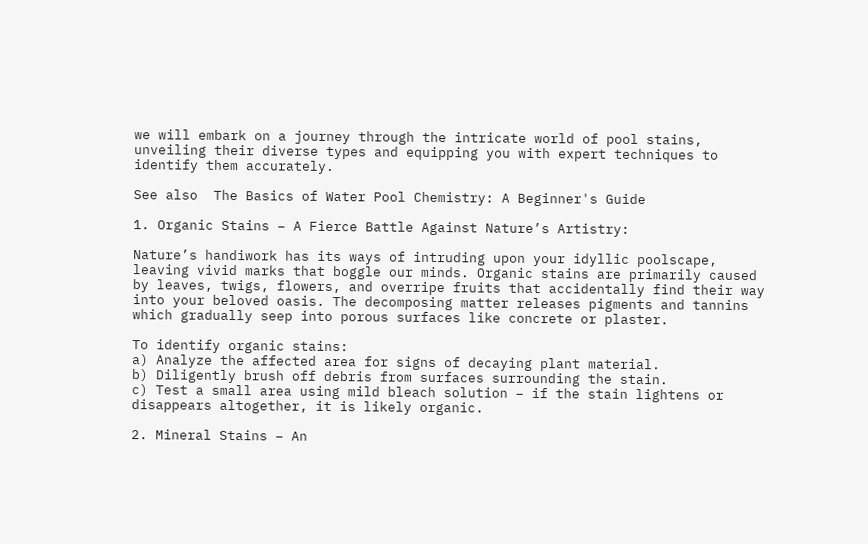we will embark on a journey through the intricate world of pool stains, unveiling their diverse types and equipping you with expert techniques to identify them accurately.

See also  The Basics of Water Pool Chemistry: A Beginner's Guide

1. Organic Stains – A Fierce Battle Against Nature’s Artistry:

Nature’s handiwork has its ways of intruding upon your idyllic poolscape, leaving vivid marks that boggle our minds. Organic stains are primarily caused by leaves, twigs, flowers, and overripe fruits that accidentally find their way into your beloved oasis. The decomposing matter releases pigments and tannins which gradually seep into porous surfaces like concrete or plaster.

To identify organic stains:
a) Analyze the affected area for signs of decaying plant material.
b) Diligently brush off debris from surfaces surrounding the stain.
c) Test a small area using mild bleach solution – if the stain lightens or disappears altogether, it is likely organic.

2. Mineral Stains – An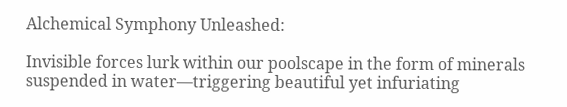Alchemical Symphony Unleashed:

Invisible forces lurk within our poolscape in the form of minerals suspended in water—triggering beautiful yet infuriating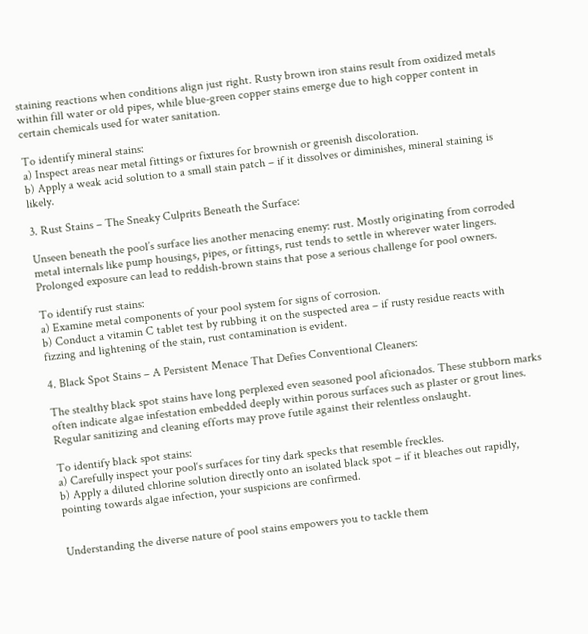staining reactions when conditions align just right. Rusty brown iron stains result from oxidized metals within fill water or old pipes, while blue-green copper stains emerge due to high copper content in certain chemicals used for water sanitation.

To identify mineral stains:
a) Inspect areas near metal fittings or fixtures for brownish or greenish discoloration.
b) Apply a weak acid solution to a small stain patch – if it dissolves or diminishes, mineral staining is likely.

3. Rust Stains – The Sneaky Culprits Beneath the Surface:

Unseen beneath the pool’s surface lies another menacing enemy: rust. Mostly originating from corroded metal internals like pump housings, pipes, or fittings, rust tends to settle in wherever water lingers. Prolonged exposure can lead to reddish-brown stains that pose a serious challenge for pool owners.

To identify rust stains:
a) Examine metal components of your pool system for signs of corrosion.
b) Conduct a vitamin C tablet test by rubbing it on the suspected area – if rusty residue reacts with fizzing and lightening of the stain, rust contamination is evident.

4. Black Spot Stains – A Persistent Menace That Defies Conventional Cleaners:

The stealthy black spot stains have long perplexed even seasoned pool aficionados. These stubborn marks often indicate algae infestation embedded deeply within porous surfaces such as plaster or grout lines. Regular sanitizing and cleaning efforts may prove futile against their relentless onslaught.

To identify black spot stains:
a) Carefully inspect your pool‘s surfaces for tiny dark specks that resemble freckles.
b) Apply a diluted chlorine solution directly onto an isolated black spot – if it bleaches out rapidly, pointing towards algae infection, your suspicions are confirmed.


Understanding the diverse nature of pool stains empowers you to tackle them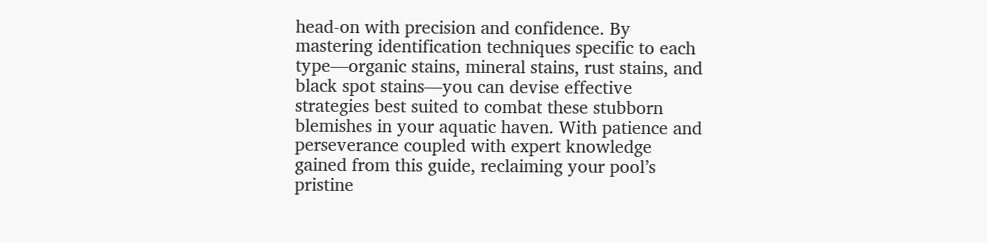head-on with precision and confidence. By mastering identification techniques specific to each type—organic stains, mineral stains, rust stains, and black spot stains—you can devise effective strategies best suited to combat these stubborn blemishes in your aquatic haven. With patience and perseverance coupled with expert knowledge gained from this guide, reclaiming your pool’s pristine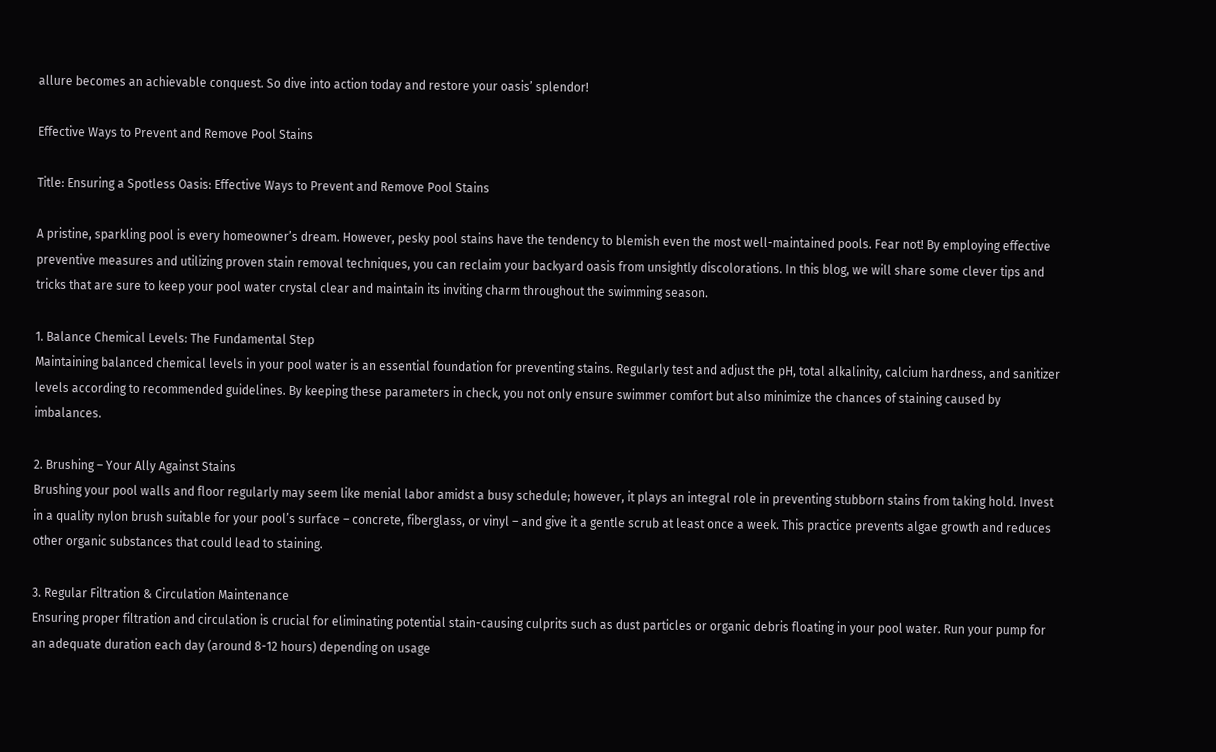allure becomes an achievable conquest. So dive into action today and restore your oasis’ splendor!

Effective Ways to Prevent and Remove Pool Stains

Title: Ensuring a Spotless Oasis: Effective Ways to Prevent and Remove Pool Stains

A pristine, sparkling pool is every homeowner’s dream. However, pesky pool stains have the tendency to blemish even the most well-maintained pools. Fear not! By employing effective preventive measures and utilizing proven stain removal techniques, you can reclaim your backyard oasis from unsightly discolorations. In this blog, we will share some clever tips and tricks that are sure to keep your pool water crystal clear and maintain its inviting charm throughout the swimming season.

1. Balance Chemical Levels: The Fundamental Step
Maintaining balanced chemical levels in your pool water is an essential foundation for preventing stains. Regularly test and adjust the pH, total alkalinity, calcium hardness, and sanitizer levels according to recommended guidelines. By keeping these parameters in check, you not only ensure swimmer comfort but also minimize the chances of staining caused by imbalances.

2. Brushing – Your Ally Against Stains
Brushing your pool walls and floor regularly may seem like menial labor amidst a busy schedule; however, it plays an integral role in preventing stubborn stains from taking hold. Invest in a quality nylon brush suitable for your pool’s surface – concrete, fiberglass, or vinyl – and give it a gentle scrub at least once a week. This practice prevents algae growth and reduces other organic substances that could lead to staining.

3. Regular Filtration & Circulation Maintenance
Ensuring proper filtration and circulation is crucial for eliminating potential stain-causing culprits such as dust particles or organic debris floating in your pool water. Run your pump for an adequate duration each day (around 8-12 hours) depending on usage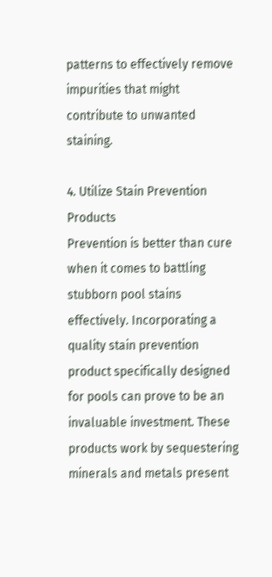patterns to effectively remove impurities that might contribute to unwanted staining.

4. Utilize Stain Prevention Products
Prevention is better than cure when it comes to battling stubborn pool stains effectively. Incorporating a quality stain prevention product specifically designed for pools can prove to be an invaluable investment. These products work by sequestering minerals and metals present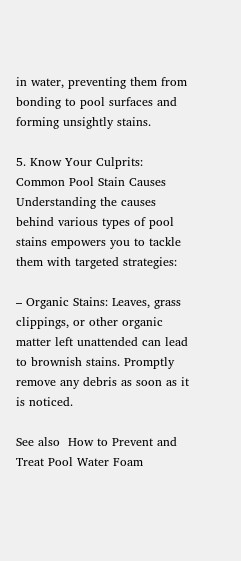in water, preventing them from bonding to pool surfaces and forming unsightly stains.

5. Know Your Culprits: Common Pool Stain Causes
Understanding the causes behind various types of pool stains empowers you to tackle them with targeted strategies:

– Organic Stains: Leaves, grass clippings, or other organic matter left unattended can lead to brownish stains. Promptly remove any debris as soon as it is noticed.

See also  How to Prevent and Treat Pool Water Foam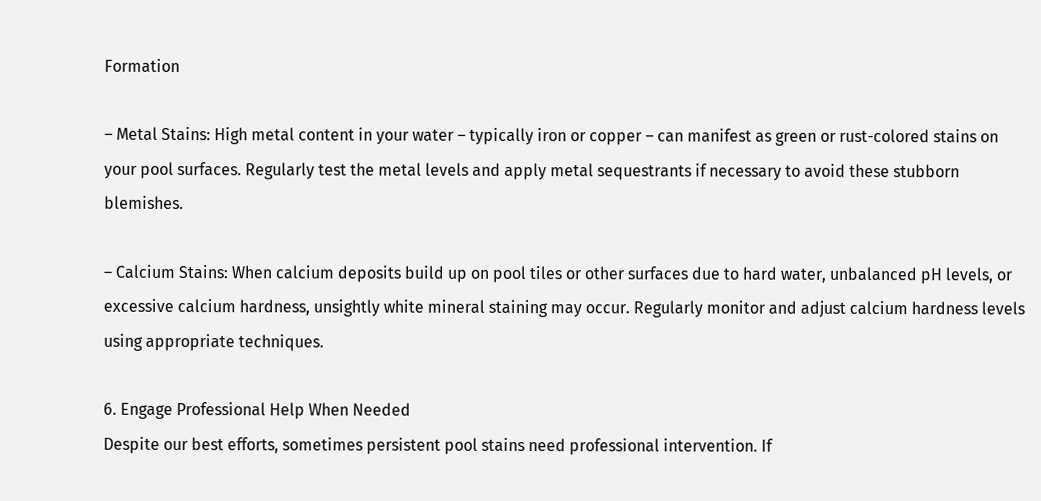Formation

– Metal Stains: High metal content in your water – typically iron or copper – can manifest as green or rust-colored stains on your pool surfaces. Regularly test the metal levels and apply metal sequestrants if necessary to avoid these stubborn blemishes.

– Calcium Stains: When calcium deposits build up on pool tiles or other surfaces due to hard water, unbalanced pH levels, or excessive calcium hardness, unsightly white mineral staining may occur. Regularly monitor and adjust calcium hardness levels using appropriate techniques.

6. Engage Professional Help When Needed
Despite our best efforts, sometimes persistent pool stains need professional intervention. If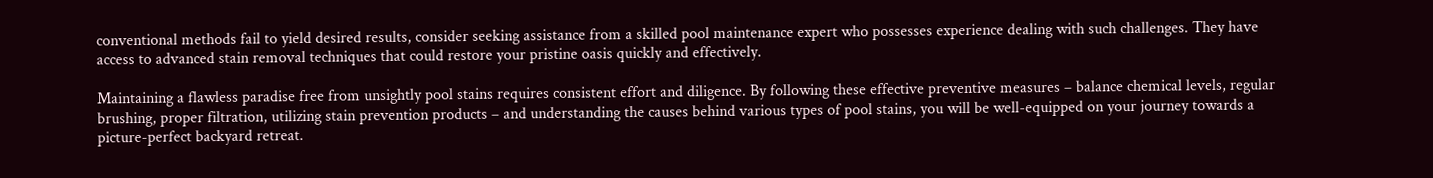conventional methods fail to yield desired results, consider seeking assistance from a skilled pool maintenance expert who possesses experience dealing with such challenges. They have access to advanced stain removal techniques that could restore your pristine oasis quickly and effectively.

Maintaining a flawless paradise free from unsightly pool stains requires consistent effort and diligence. By following these effective preventive measures – balance chemical levels, regular brushing, proper filtration, utilizing stain prevention products – and understanding the causes behind various types of pool stains, you will be well-equipped on your journey towards a picture-perfect backyard retreat.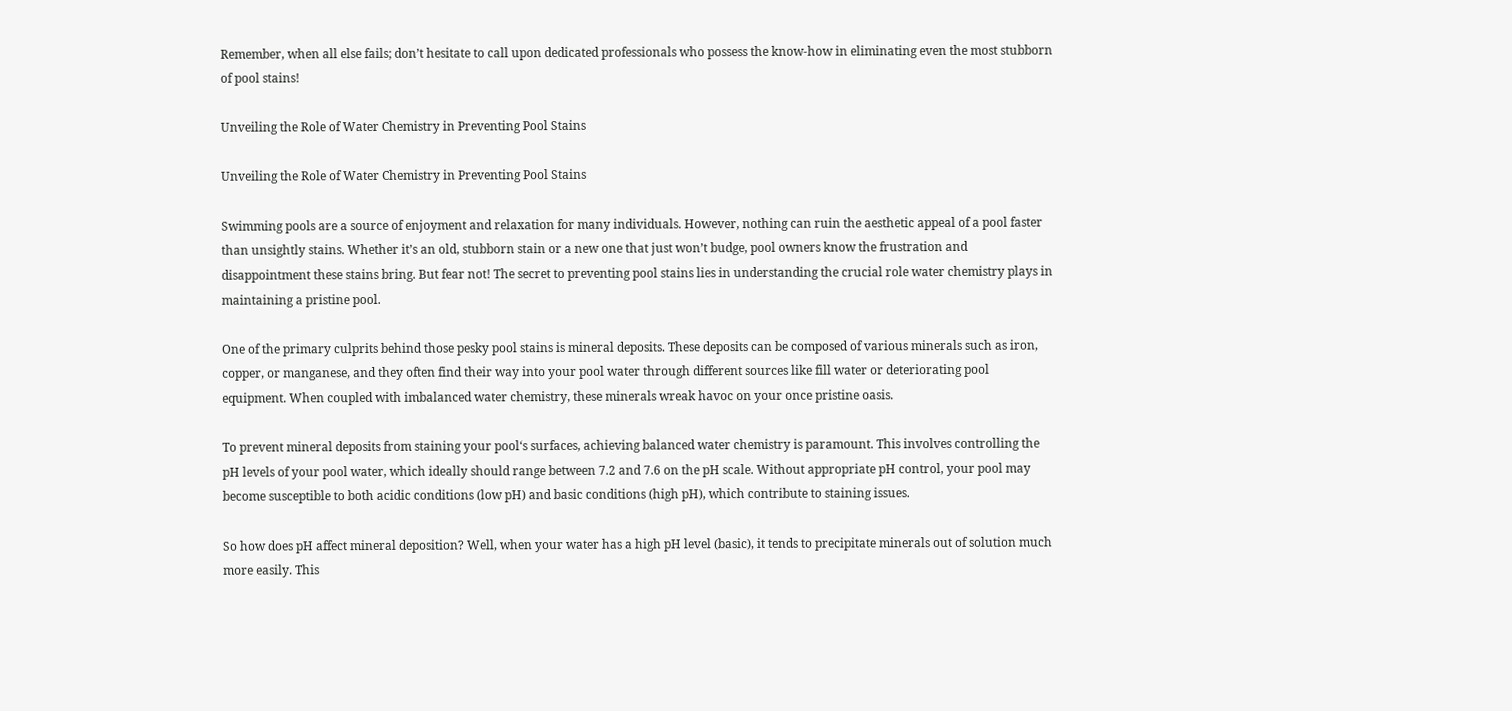Remember, when all else fails; don’t hesitate to call upon dedicated professionals who possess the know-how in eliminating even the most stubborn of pool stains!

Unveiling the Role of Water Chemistry in Preventing Pool Stains

Unveiling the Role of Water Chemistry in Preventing Pool Stains

Swimming pools are a source of enjoyment and relaxation for many individuals. However, nothing can ruin the aesthetic appeal of a pool faster than unsightly stains. Whether it’s an old, stubborn stain or a new one that just won’t budge, pool owners know the frustration and disappointment these stains bring. But fear not! The secret to preventing pool stains lies in understanding the crucial role water chemistry plays in maintaining a pristine pool.

One of the primary culprits behind those pesky pool stains is mineral deposits. These deposits can be composed of various minerals such as iron, copper, or manganese, and they often find their way into your pool water through different sources like fill water or deteriorating pool equipment. When coupled with imbalanced water chemistry, these minerals wreak havoc on your once pristine oasis.

To prevent mineral deposits from staining your pool‘s surfaces, achieving balanced water chemistry is paramount. This involves controlling the pH levels of your pool water, which ideally should range between 7.2 and 7.6 on the pH scale. Without appropriate pH control, your pool may become susceptible to both acidic conditions (low pH) and basic conditions (high pH), which contribute to staining issues.

So how does pH affect mineral deposition? Well, when your water has a high pH level (basic), it tends to precipitate minerals out of solution much more easily. This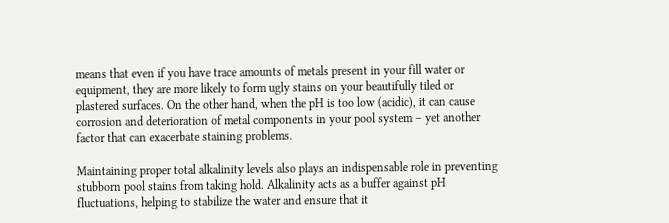means that even if you have trace amounts of metals present in your fill water or equipment, they are more likely to form ugly stains on your beautifully tiled or plastered surfaces. On the other hand, when the pH is too low (acidic), it can cause corrosion and deterioration of metal components in your pool system – yet another factor that can exacerbate staining problems.

Maintaining proper total alkalinity levels also plays an indispensable role in preventing stubborn pool stains from taking hold. Alkalinity acts as a buffer against pH fluctuations, helping to stabilize the water and ensure that it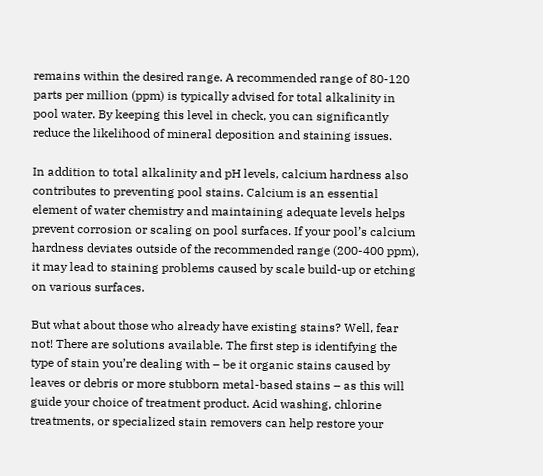remains within the desired range. A recommended range of 80-120 parts per million (ppm) is typically advised for total alkalinity in pool water. By keeping this level in check, you can significantly reduce the likelihood of mineral deposition and staining issues.

In addition to total alkalinity and pH levels, calcium hardness also contributes to preventing pool stains. Calcium is an essential element of water chemistry and maintaining adequate levels helps prevent corrosion or scaling on pool surfaces. If your pool’s calcium hardness deviates outside of the recommended range (200-400 ppm), it may lead to staining problems caused by scale build-up or etching on various surfaces.

But what about those who already have existing stains? Well, fear not! There are solutions available. The first step is identifying the type of stain you’re dealing with – be it organic stains caused by leaves or debris or more stubborn metal-based stains – as this will guide your choice of treatment product. Acid washing, chlorine treatments, or specialized stain removers can help restore your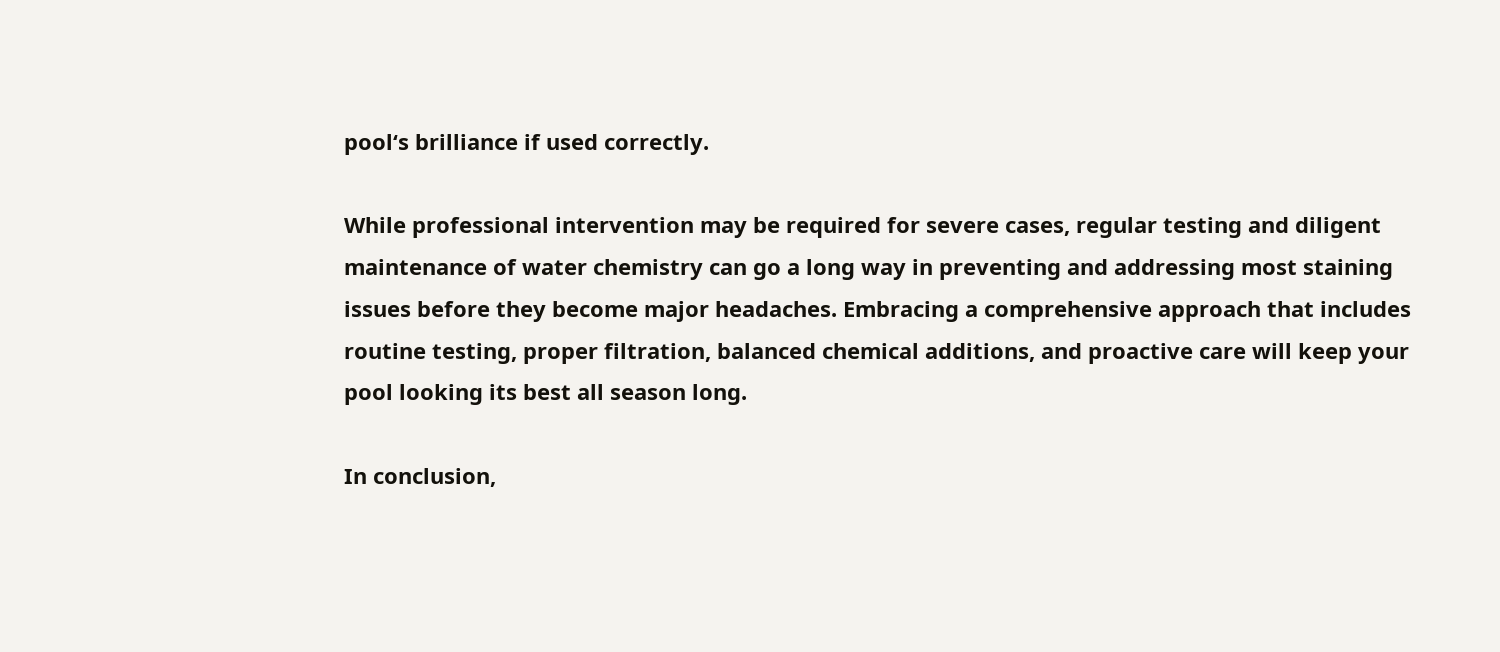pool‘s brilliance if used correctly.

While professional intervention may be required for severe cases, regular testing and diligent maintenance of water chemistry can go a long way in preventing and addressing most staining issues before they become major headaches. Embracing a comprehensive approach that includes routine testing, proper filtration, balanced chemical additions, and proactive care will keep your pool looking its best all season long.

In conclusion,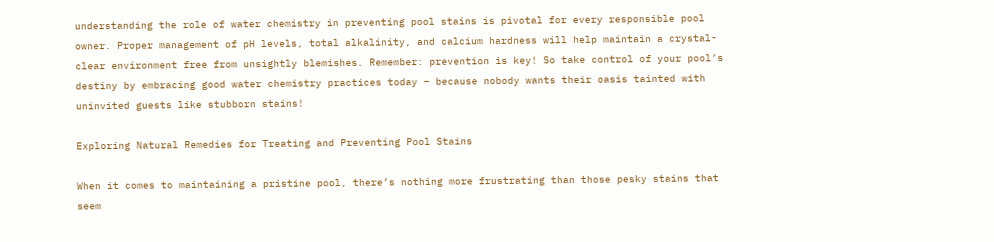understanding the role of water chemistry in preventing pool stains is pivotal for every responsible pool owner. Proper management of pH levels, total alkalinity, and calcium hardness will help maintain a crystal-clear environment free from unsightly blemishes. Remember: prevention is key! So take control of your pool’s destiny by embracing good water chemistry practices today – because nobody wants their oasis tainted with uninvited guests like stubborn stains!

Exploring Natural Remedies for Treating and Preventing Pool Stains

When it comes to maintaining a pristine pool, there’s nothing more frustrating than those pesky stains that seem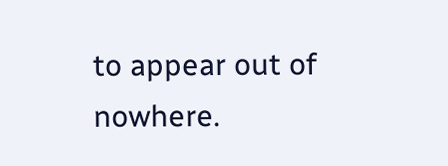to appear out of nowhere.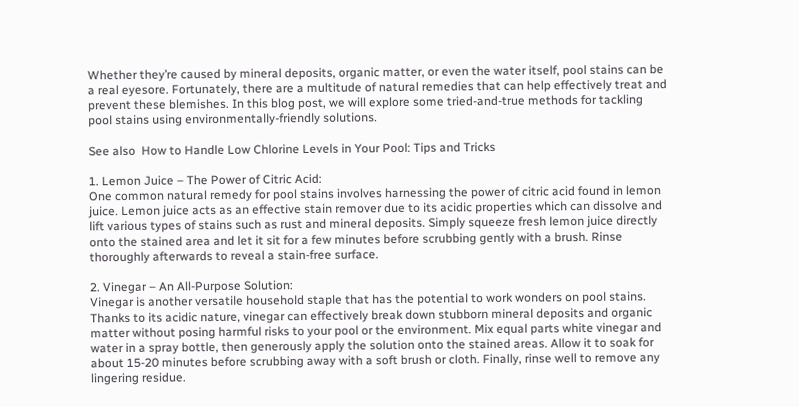Whether they’re caused by mineral deposits, organic matter, or even the water itself, pool stains can be a real eyesore. Fortunately, there are a multitude of natural remedies that can help effectively treat and prevent these blemishes. In this blog post, we will explore some tried-and-true methods for tackling pool stains using environmentally-friendly solutions.

See also  How to Handle Low Chlorine Levels in Your Pool: Tips and Tricks

1. Lemon Juice – The Power of Citric Acid:
One common natural remedy for pool stains involves harnessing the power of citric acid found in lemon juice. Lemon juice acts as an effective stain remover due to its acidic properties which can dissolve and lift various types of stains such as rust and mineral deposits. Simply squeeze fresh lemon juice directly onto the stained area and let it sit for a few minutes before scrubbing gently with a brush. Rinse thoroughly afterwards to reveal a stain-free surface.

2. Vinegar – An All-Purpose Solution:
Vinegar is another versatile household staple that has the potential to work wonders on pool stains. Thanks to its acidic nature, vinegar can effectively break down stubborn mineral deposits and organic matter without posing harmful risks to your pool or the environment. Mix equal parts white vinegar and water in a spray bottle, then generously apply the solution onto the stained areas. Allow it to soak for about 15-20 minutes before scrubbing away with a soft brush or cloth. Finally, rinse well to remove any lingering residue.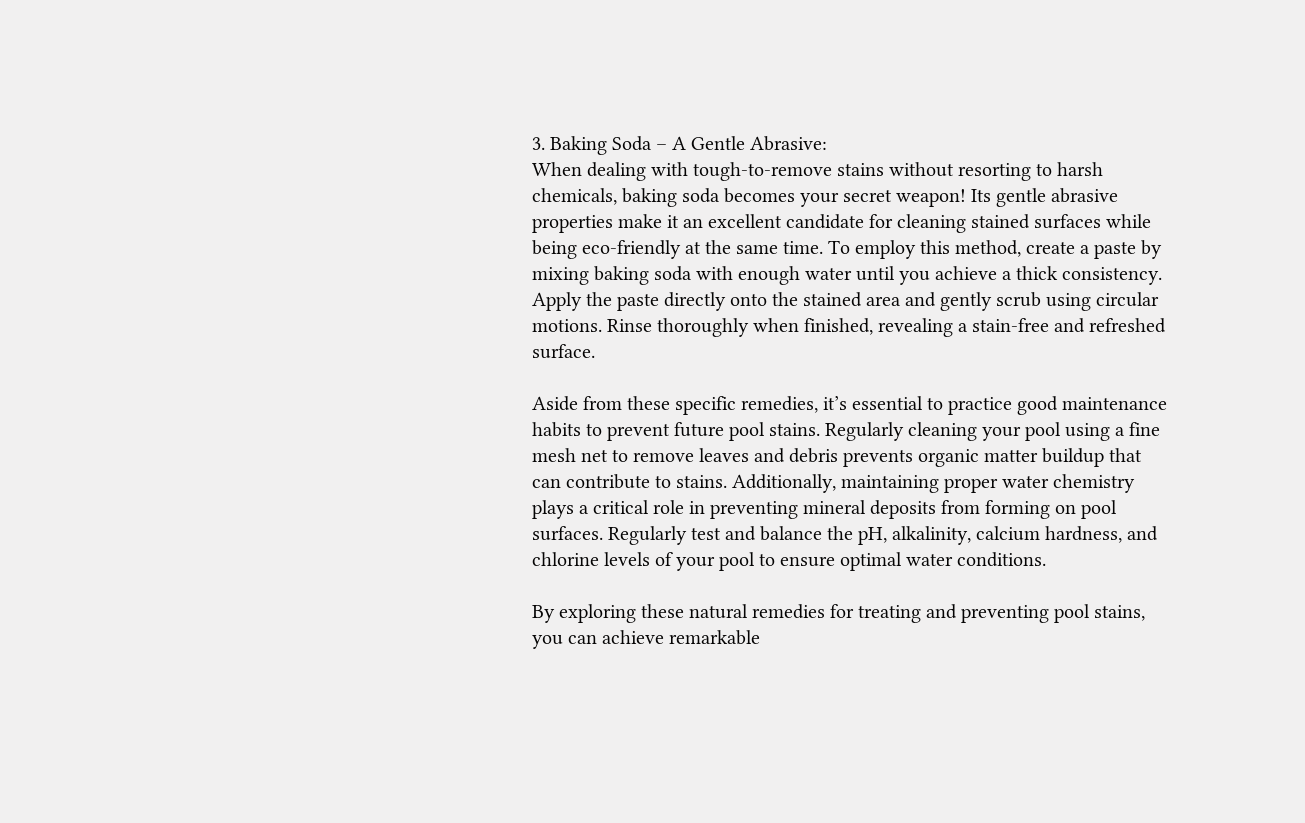3. Baking Soda – A Gentle Abrasive:
When dealing with tough-to-remove stains without resorting to harsh chemicals, baking soda becomes your secret weapon! Its gentle abrasive properties make it an excellent candidate for cleaning stained surfaces while being eco-friendly at the same time. To employ this method, create a paste by mixing baking soda with enough water until you achieve a thick consistency. Apply the paste directly onto the stained area and gently scrub using circular motions. Rinse thoroughly when finished, revealing a stain-free and refreshed surface.

Aside from these specific remedies, it’s essential to practice good maintenance habits to prevent future pool stains. Regularly cleaning your pool using a fine mesh net to remove leaves and debris prevents organic matter buildup that can contribute to stains. Additionally, maintaining proper water chemistry plays a critical role in preventing mineral deposits from forming on pool surfaces. Regularly test and balance the pH, alkalinity, calcium hardness, and chlorine levels of your pool to ensure optimal water conditions.

By exploring these natural remedies for treating and preventing pool stains, you can achieve remarkable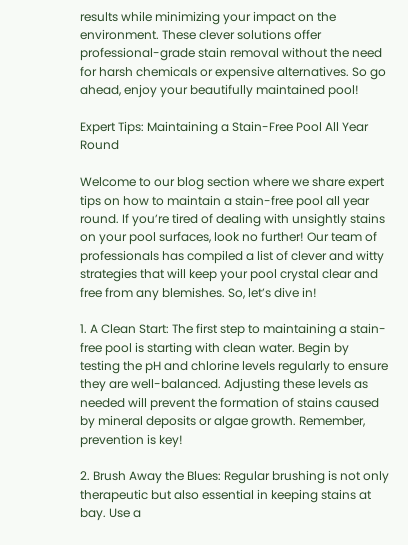results while minimizing your impact on the environment. These clever solutions offer professional-grade stain removal without the need for harsh chemicals or expensive alternatives. So go ahead, enjoy your beautifully maintained pool!

Expert Tips: Maintaining a Stain-Free Pool All Year Round

Welcome to our blog section where we share expert tips on how to maintain a stain-free pool all year round. If you’re tired of dealing with unsightly stains on your pool surfaces, look no further! Our team of professionals has compiled a list of clever and witty strategies that will keep your pool crystal clear and free from any blemishes. So, let’s dive in!

1. A Clean Start: The first step to maintaining a stain-free pool is starting with clean water. Begin by testing the pH and chlorine levels regularly to ensure they are well-balanced. Adjusting these levels as needed will prevent the formation of stains caused by mineral deposits or algae growth. Remember, prevention is key!

2. Brush Away the Blues: Regular brushing is not only therapeutic but also essential in keeping stains at bay. Use a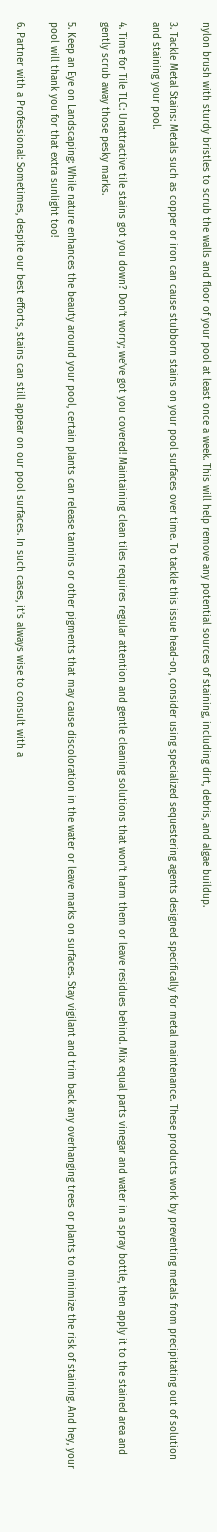nylon brush with sturdy bristles to scrub the walls and floor of your pool at least once a week. This will help remove any potential sources of staining, including dirt, debris, and algae buildup.

3. Tackle Metal Stains: Metals such as copper or iron can cause stubborn stains on your pool surfaces over time. To tackle this issue head-on, consider using specialized sequestering agents designed specifically for metal maintenance. These products work by preventing metals from precipitating out of solution and staining your pool.

4. Time for Tile TLC: Unattractive tile stains got you down? Don’t worry; we’ve got you covered! Maintaining clean tiles requires regular attention and gentle cleaning solutions that won’t harm them or leave residues behind. Mix equal parts vinegar and water in a spray bottle, then apply it to the stained area and gently scrub away those pesky marks.

5. Keep an Eye on Landscaping: While nature enhances the beauty around your pool, certain plants can release tannins or other pigments that may cause discoloration in the water or leave marks on surfaces. Stay vigilant and trim back any overhanging trees or plants to minimize the risk of staining. And hey, your pool will thank you for that extra sunlight too!

6. Partner with a Professional: Sometimes, despite our best efforts, stains can still appear on our pool surfaces. In such cases, it’s always wise to consult with a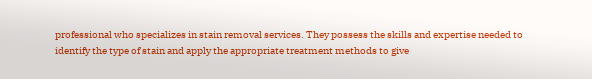professional who specializes in stain removal services. They possess the skills and expertise needed to identify the type of stain and apply the appropriate treatment methods to give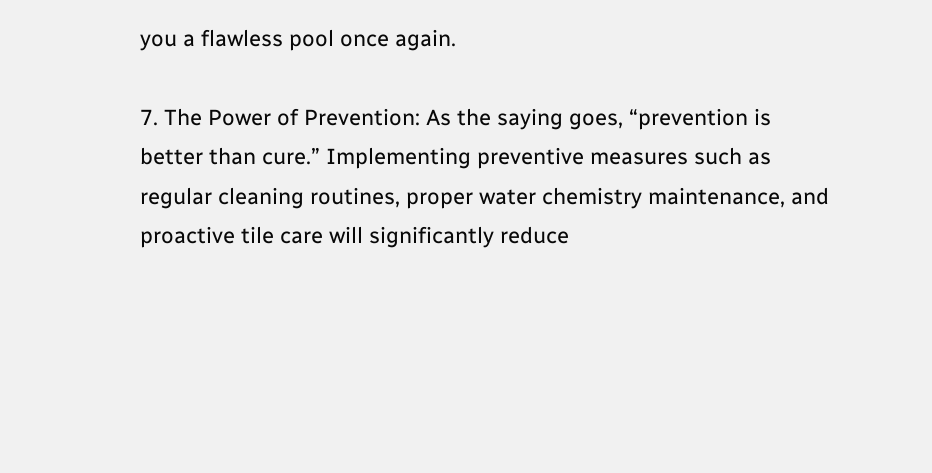you a flawless pool once again.

7. The Power of Prevention: As the saying goes, “prevention is better than cure.” Implementing preventive measures such as regular cleaning routines, proper water chemistry maintenance, and proactive tile care will significantly reduce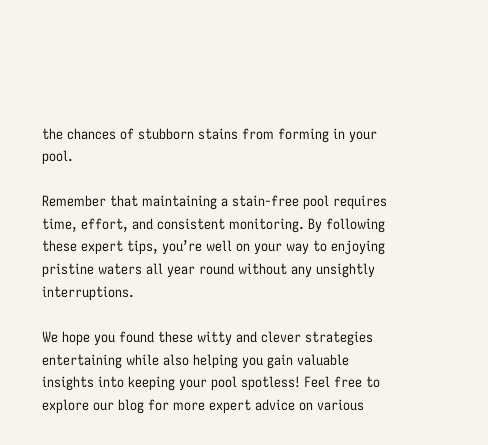the chances of stubborn stains from forming in your pool.

Remember that maintaining a stain-free pool requires time, effort, and consistent monitoring. By following these expert tips, you’re well on your way to enjoying pristine waters all year round without any unsightly interruptions.

We hope you found these witty and clever strategies entertaining while also helping you gain valuable insights into keeping your pool spotless! Feel free to explore our blog for more expert advice on various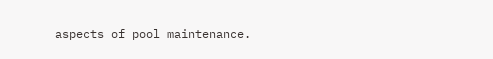aspects of pool maintenance.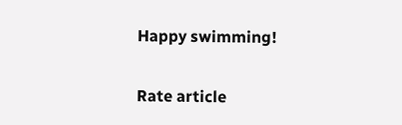Happy swimming!

Rate article